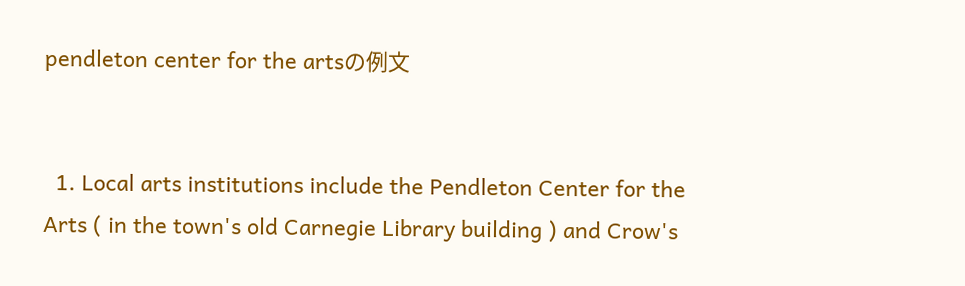pendleton center for the artsの例文


  1. Local arts institutions include the Pendleton Center for the Arts ( in the town's old Carnegie Library building ) and Crow's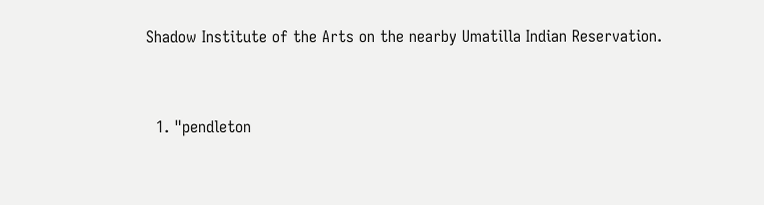Shadow Institute of the Arts on the nearby Umatilla Indian Reservation.


  1. "pendleton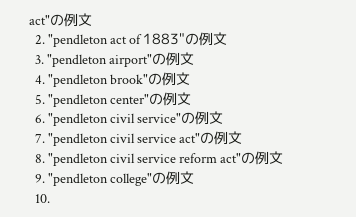act"の例文
  2. "pendleton act of 1883"の例文
  3. "pendleton airport"の例文
  4. "pendleton brook"の例文
  5. "pendleton center"の例文
  6. "pendleton civil service"の例文
  7. "pendleton civil service act"の例文
  8. "pendleton civil service reform act"の例文
  9. "pendleton college"の例文
  10.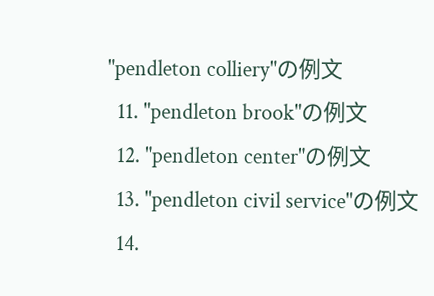"pendleton colliery"の例文
  11. "pendleton brook"の例文
  12. "pendleton center"の例文
  13. "pendleton civil service"の例文
  14.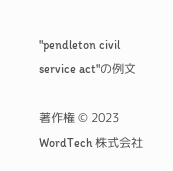"pendleton civil service act"の例文

著作権 © 2023 WordTech 株式会社